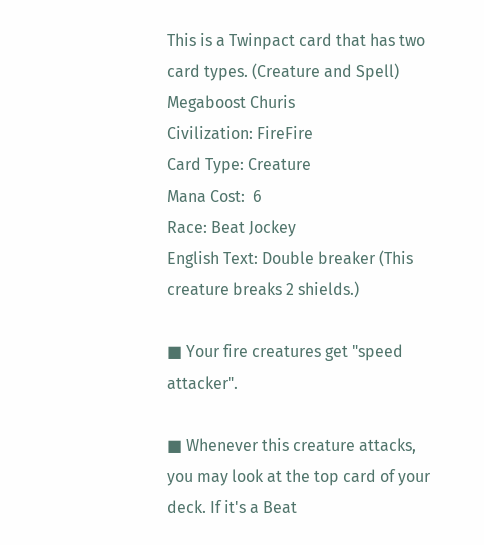This is a Twinpact card that has two card types. (Creature and Spell)
Megaboost Churis
Civilization: FireFire
Card Type: Creature
Mana Cost:  6
Race: Beat Jockey
English Text: Double breaker (This creature breaks 2 shields.)

■ Your fire creatures get "speed attacker".

■ Whenever this creature attacks, you may look at the top card of your deck. If it's a Beat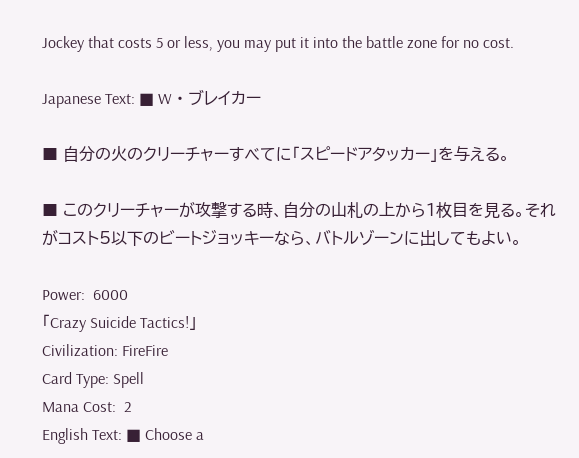Jockey that costs 5 or less, you may put it into the battle zone for no cost.

Japanese Text: ■ W・ブレイカー

■ 自分の火のクリーチャーすべてに「スピードアタッカー」を与える。

■ このクリーチャーが攻撃する時、自分の山札の上から1枚目を見る。それがコスト5以下のビートジョッキーなら、バトルゾーンに出してもよい。

Power:  6000
「Crazy Suicide Tactics!」
Civilization: FireFire
Card Type: Spell
Mana Cost:  2
English Text: ■ Choose a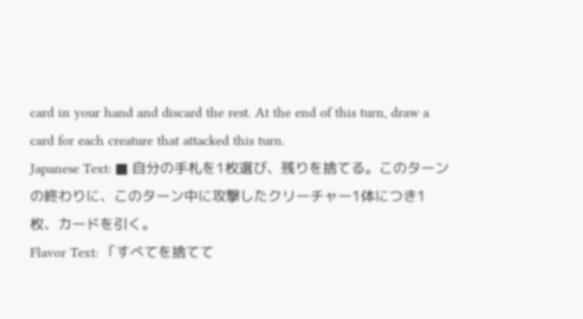card in your hand and discard the rest. At the end of this turn, draw a card for each creature that attacked this turn.
Japanese Text: ■ 自分の手札を1枚選び、残りを捨てる。このターンの終わりに、このターン中に攻撃したクリーチャー1体につき1枚、カードを引く。
Flavor Text: 「すべてを捨てて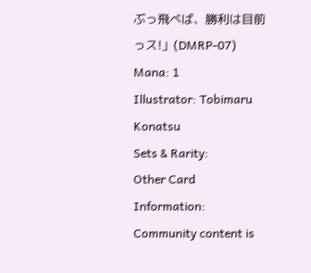ぶっ飛べば、勝利は目前っス!」(DMRP-07)
Mana: 1
Illustrator: Tobimaru Konatsu
Sets & Rarity:
Other Card Information:
Community content is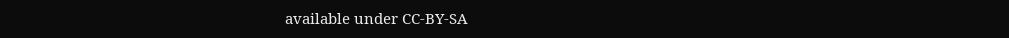available under CC-BY-SA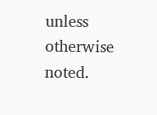unless otherwise noted.